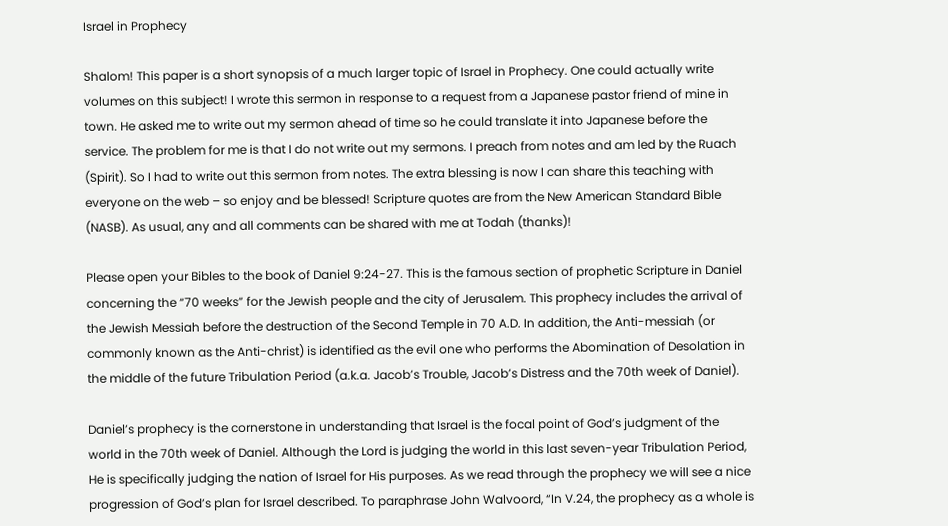Israel in Prophecy

Shalom! This paper is a short synopsis of a much larger topic of Israel in Prophecy. One could actually write volumes on this subject! I wrote this sermon in response to a request from a Japanese pastor friend of mine in town. He asked me to write out my sermon ahead of time so he could translate it into Japanese before the service. The problem for me is that I do not write out my sermons. I preach from notes and am led by the Ruach (Spirit). So I had to write out this sermon from notes. The extra blessing is now I can share this teaching with everyone on the web – so enjoy and be blessed! Scripture quotes are from the New American Standard Bible (NASB). As usual, any and all comments can be shared with me at Todah (thanks)!

Please open your Bibles to the book of Daniel 9:24-27. This is the famous section of prophetic Scripture in Daniel concerning the “70 weeks” for the Jewish people and the city of Jerusalem. This prophecy includes the arrival of the Jewish Messiah before the destruction of the Second Temple in 70 A.D. In addition, the Anti-messiah (or commonly known as the Anti-christ) is identified as the evil one who performs the Abomination of Desolation in the middle of the future Tribulation Period (a.k.a. Jacob’s Trouble, Jacob’s Distress and the 70th week of Daniel).

Daniel’s prophecy is the cornerstone in understanding that Israel is the focal point of God’s judgment of the world in the 70th week of Daniel. Although the Lord is judging the world in this last seven-year Tribulation Period, He is specifically judging the nation of Israel for His purposes. As we read through the prophecy we will see a nice progression of God’s plan for Israel described. To paraphrase John Walvoord, “In V.24, the prophecy as a whole is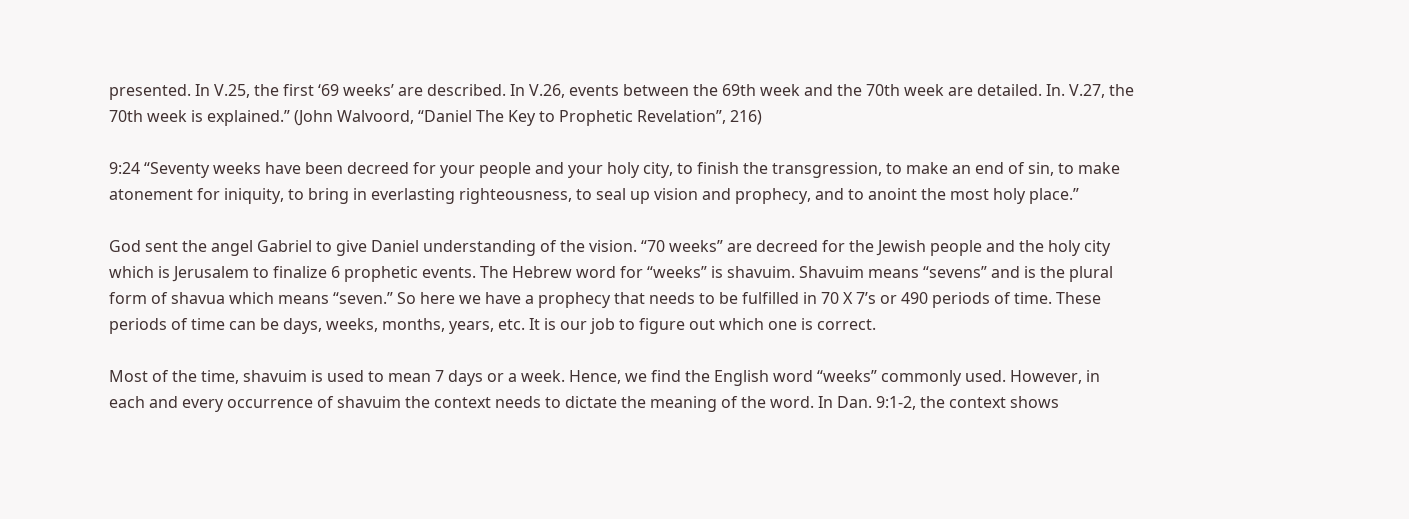presented. In V.25, the first ‘69 weeks’ are described. In V.26, events between the 69th week and the 70th week are detailed. In. V.27, the 70th week is explained.” (John Walvoord, “Daniel The Key to Prophetic Revelation”, 216)

9:24 “Seventy weeks have been decreed for your people and your holy city, to finish the transgression, to make an end of sin, to make atonement for iniquity, to bring in everlasting righteousness, to seal up vision and prophecy, and to anoint the most holy place.”

God sent the angel Gabriel to give Daniel understanding of the vision. “70 weeks” are decreed for the Jewish people and the holy city which is Jerusalem to finalize 6 prophetic events. The Hebrew word for “weeks” is shavuim. Shavuim means “sevens” and is the plural form of shavua which means “seven.” So here we have a prophecy that needs to be fulfilled in 70 X 7’s or 490 periods of time. These periods of time can be days, weeks, months, years, etc. It is our job to figure out which one is correct.

Most of the time, shavuim is used to mean 7 days or a week. Hence, we find the English word “weeks” commonly used. However, in each and every occurrence of shavuim the context needs to dictate the meaning of the word. In Dan. 9:1-2, the context shows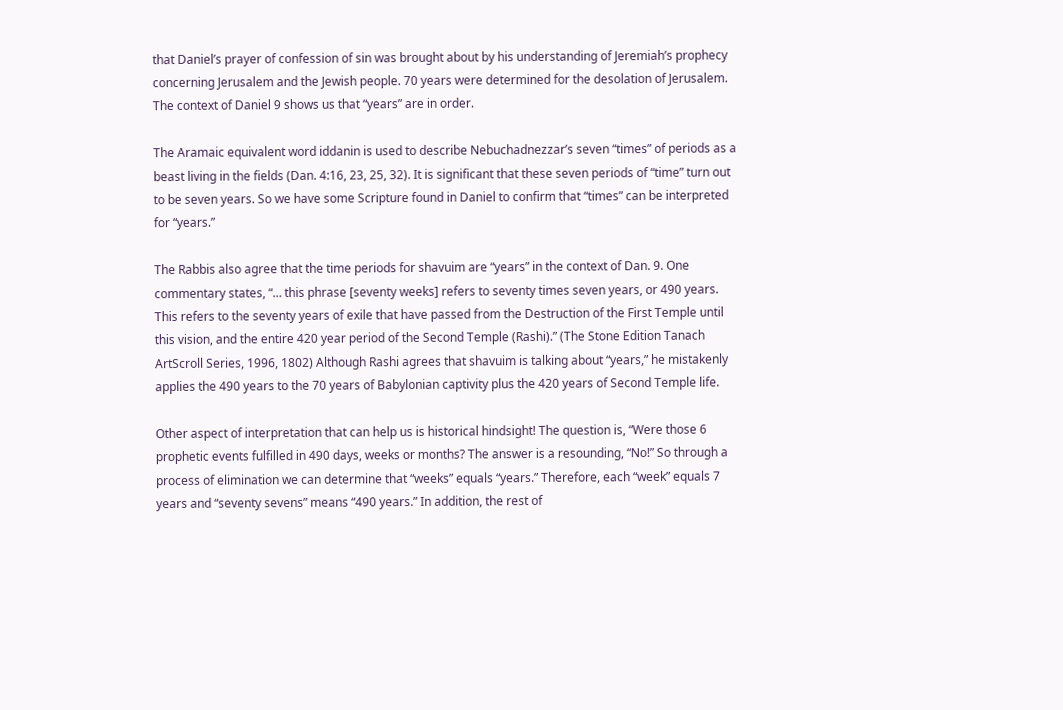that Daniel’s prayer of confession of sin was brought about by his understanding of Jeremiah’s prophecy concerning Jerusalem and the Jewish people. 70 years were determined for the desolation of Jerusalem. The context of Daniel 9 shows us that “years” are in order.

The Aramaic equivalent word iddanin is used to describe Nebuchadnezzar’s seven “times” of periods as a beast living in the fields (Dan. 4:16, 23, 25, 32). It is significant that these seven periods of “time” turn out to be seven years. So we have some Scripture found in Daniel to confirm that “times” can be interpreted for “years.”

The Rabbis also agree that the time periods for shavuim are “years” in the context of Dan. 9. One commentary states, “… this phrase [seventy weeks] refers to seventy times seven years, or 490 years. This refers to the seventy years of exile that have passed from the Destruction of the First Temple until this vision, and the entire 420 year period of the Second Temple (Rashi).” (The Stone Edition Tanach ArtScroll Series, 1996, 1802) Although Rashi agrees that shavuim is talking about “years,” he mistakenly applies the 490 years to the 70 years of Babylonian captivity plus the 420 years of Second Temple life.

Other aspect of interpretation that can help us is historical hindsight! The question is, “Were those 6 prophetic events fulfilled in 490 days, weeks or months? The answer is a resounding, “No!” So through a process of elimination we can determine that “weeks” equals “years.” Therefore, each “week” equals 7 years and “seventy sevens” means “490 years.” In addition, the rest of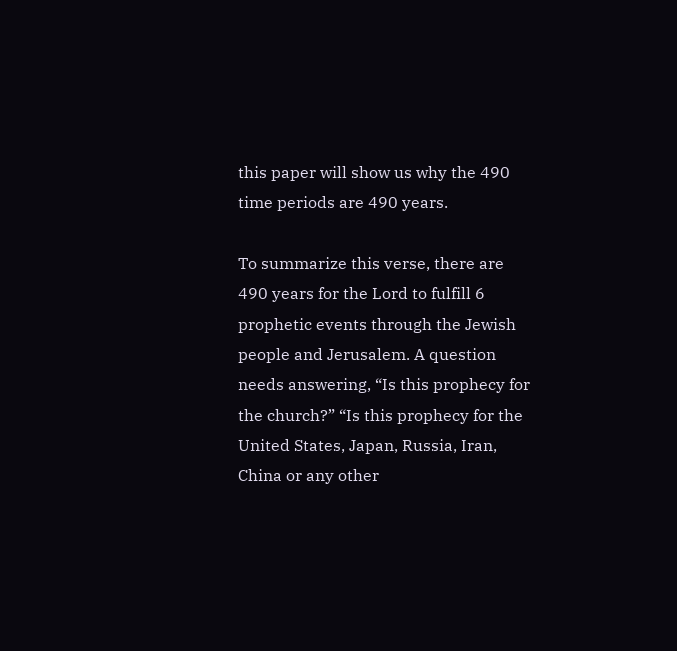this paper will show us why the 490 time periods are 490 years.

To summarize this verse, there are 490 years for the Lord to fulfill 6 prophetic events through the Jewish people and Jerusalem. A question needs answering, “Is this prophecy for the church?” “Is this prophecy for the United States, Japan, Russia, Iran, China or any other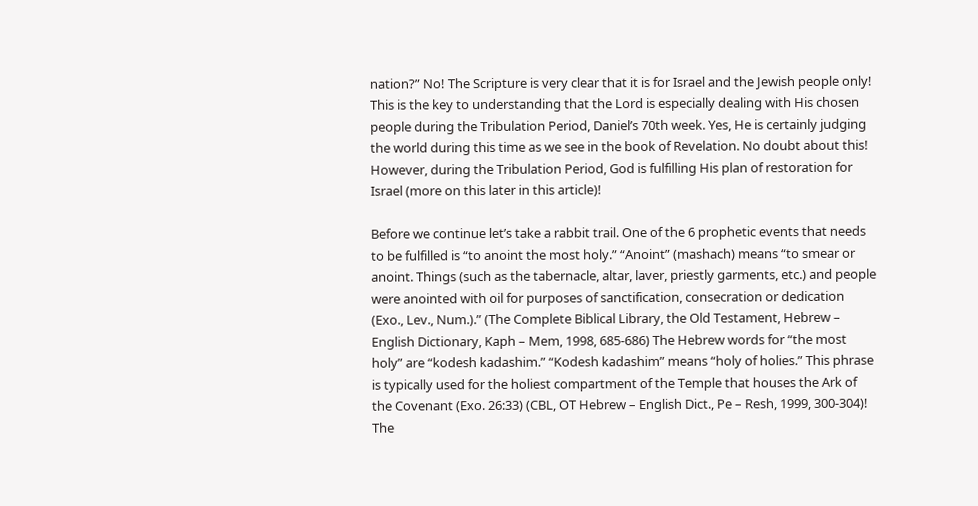nation?” No! The Scripture is very clear that it is for Israel and the Jewish people only! This is the key to understanding that the Lord is especially dealing with His chosen people during the Tribulation Period, Daniel’s 70th week. Yes, He is certainly judging the world during this time as we see in the book of Revelation. No doubt about this! However, during the Tribulation Period, God is fulfilling His plan of restoration for Israel (more on this later in this article)!

Before we continue let’s take a rabbit trail. One of the 6 prophetic events that needs to be fulfilled is “to anoint the most holy.” “Anoint” (mashach) means “to smear or anoint. Things (such as the tabernacle, altar, laver, priestly garments, etc.) and people were anointed with oil for purposes of sanctification, consecration or dedication (Exo., Lev., Num.).” (The Complete Biblical Library, the Old Testament, Hebrew – English Dictionary, Kaph – Mem, 1998, 685-686) The Hebrew words for “the most holy” are “kodesh kadashim.” “Kodesh kadashim” means “holy of holies.” This phrase is typically used for the holiest compartment of the Temple that houses the Ark of the Covenant (Exo. 26:33) (CBL, OT Hebrew – English Dict., Pe – Resh, 1999, 300-304)! The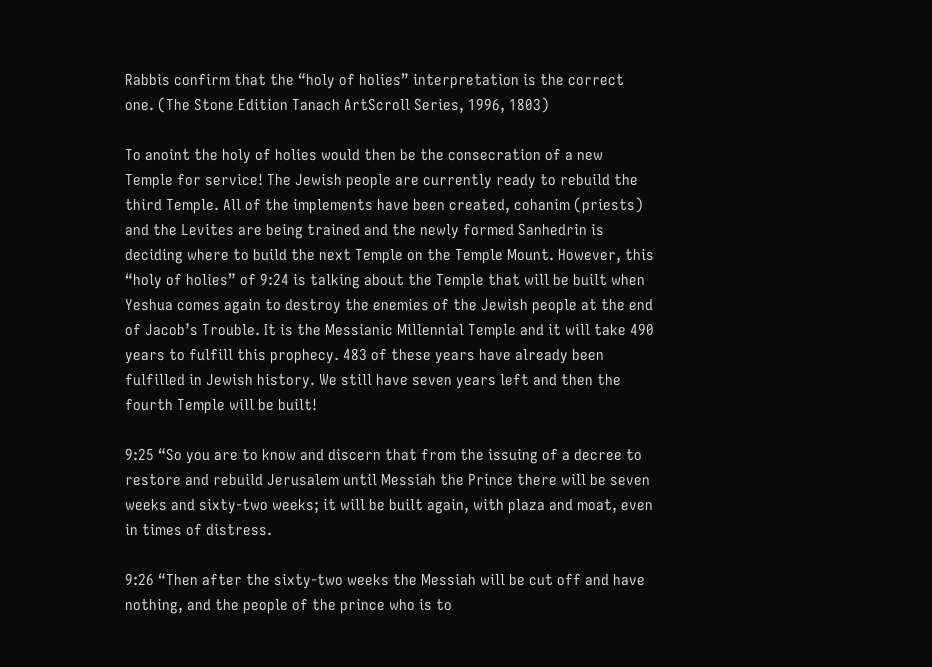Rabbis confirm that the “holy of holies” interpretation is the correct one. (The Stone Edition Tanach ArtScroll Series, 1996, 1803)

To anoint the holy of holies would then be the consecration of a new Temple for service! The Jewish people are currently ready to rebuild the third Temple. All of the implements have been created, cohanim (priests) and the Levites are being trained and the newly formed Sanhedrin is deciding where to build the next Temple on the Temple Mount. However, this “holy of holies” of 9:24 is talking about the Temple that will be built when Yeshua comes again to destroy the enemies of the Jewish people at the end of Jacob’s Trouble. It is the Messianic Millennial Temple and it will take 490 years to fulfill this prophecy. 483 of these years have already been fulfilled in Jewish history. We still have seven years left and then the fourth Temple will be built!

9:25 “So you are to know and discern that from the issuing of a decree to restore and rebuild Jerusalem until Messiah the Prince there will be seven weeks and sixty-two weeks; it will be built again, with plaza and moat, even in times of distress.

9:26 “Then after the sixty-two weeks the Messiah will be cut off and have nothing, and the people of the prince who is to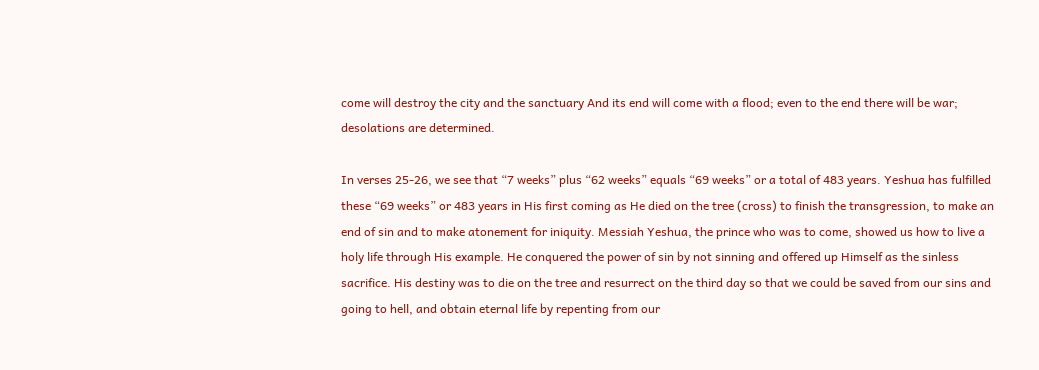come will destroy the city and the sanctuary And its end will come with a flood; even to the end there will be war; desolations are determined.

In verses 25-26, we see that “7 weeks” plus “62 weeks” equals “69 weeks” or a total of 483 years. Yeshua has fulfilled these “69 weeks” or 483 years in His first coming as He died on the tree (cross) to finish the transgression, to make an end of sin and to make atonement for iniquity. Messiah Yeshua, the prince who was to come, showed us how to live a holy life through His example. He conquered the power of sin by not sinning and offered up Himself as the sinless sacrifice. His destiny was to die on the tree and resurrect on the third day so that we could be saved from our sins and going to hell, and obtain eternal life by repenting from our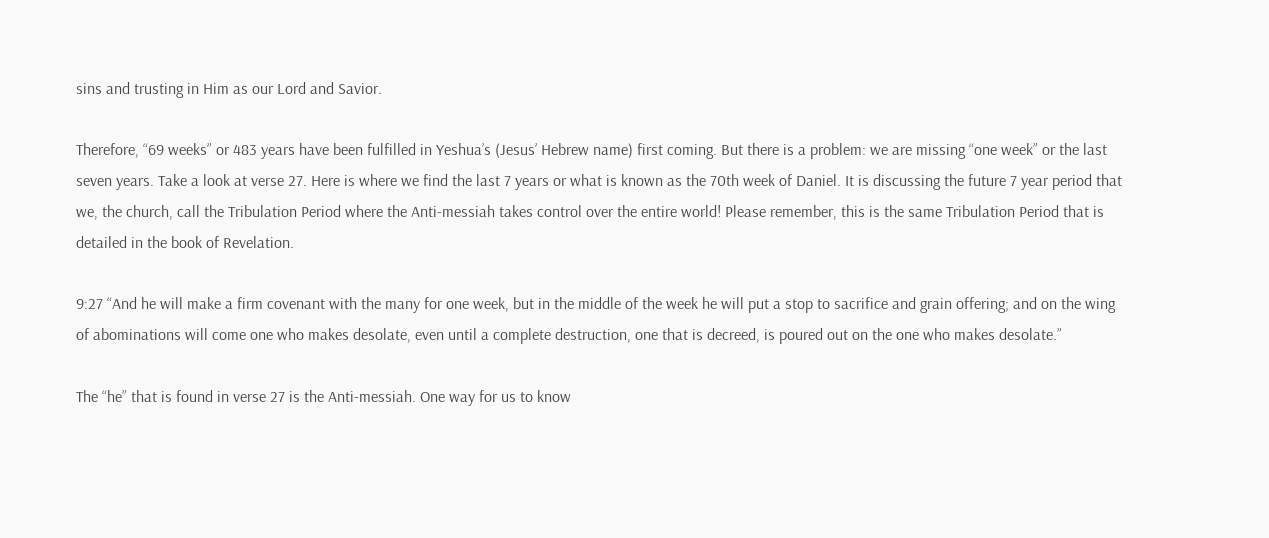sins and trusting in Him as our Lord and Savior.

Therefore, “69 weeks” or 483 years have been fulfilled in Yeshua’s (Jesus’ Hebrew name) first coming. But there is a problem: we are missing “one week” or the last seven years. Take a look at verse 27. Here is where we find the last 7 years or what is known as the 70th week of Daniel. It is discussing the future 7 year period that we, the church, call the Tribulation Period where the Anti-messiah takes control over the entire world! Please remember, this is the same Tribulation Period that is detailed in the book of Revelation.

9:27 “And he will make a firm covenant with the many for one week, but in the middle of the week he will put a stop to sacrifice and grain offering; and on the wing of abominations will come one who makes desolate, even until a complete destruction, one that is decreed, is poured out on the one who makes desolate.”

The “he” that is found in verse 27 is the Anti-messiah. One way for us to know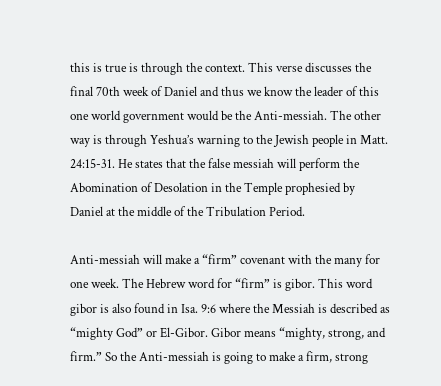this is true is through the context. This verse discusses the final 70th week of Daniel and thus we know the leader of this one world government would be the Anti-messiah. The other way is through Yeshua’s warning to the Jewish people in Matt. 24:15-31. He states that the false messiah will perform the Abomination of Desolation in the Temple prophesied by Daniel at the middle of the Tribulation Period.

Anti-messiah will make a “firm” covenant with the many for one week. The Hebrew word for “firm” is gibor. This word gibor is also found in Isa. 9:6 where the Messiah is described as “mighty God” or El-Gibor. Gibor means “mighty, strong, and firm.” So the Anti-messiah is going to make a firm, strong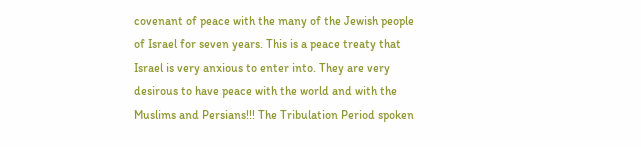covenant of peace with the many of the Jewish people of Israel for seven years. This is a peace treaty that Israel is very anxious to enter into. They are very desirous to have peace with the world and with the Muslims and Persians!!! The Tribulation Period spoken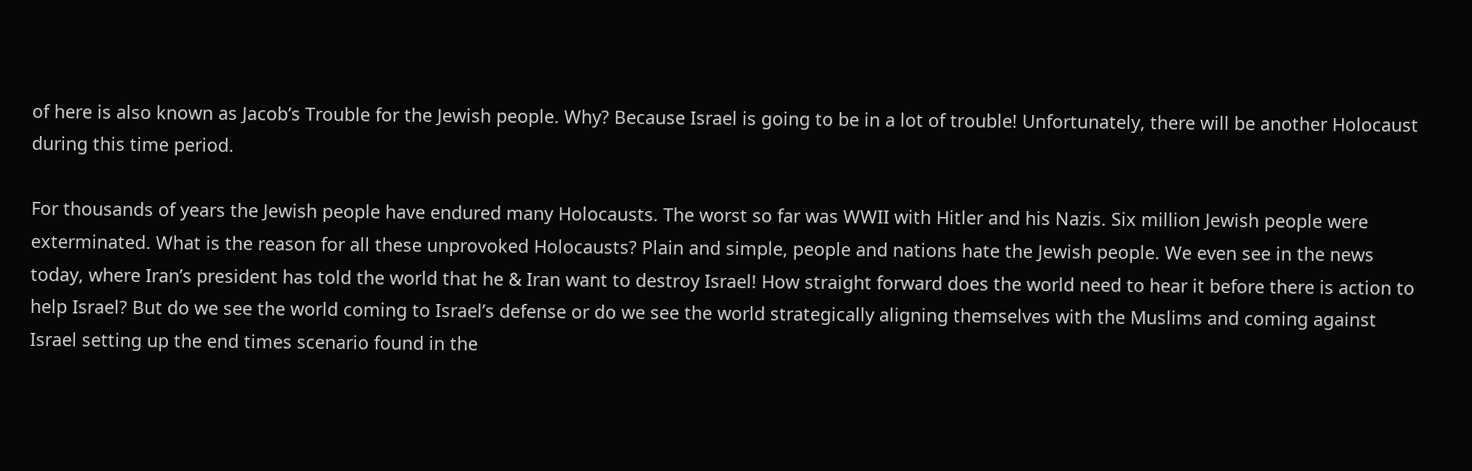of here is also known as Jacob’s Trouble for the Jewish people. Why? Because Israel is going to be in a lot of trouble! Unfortunately, there will be another Holocaust during this time period.

For thousands of years the Jewish people have endured many Holocausts. The worst so far was WWII with Hitler and his Nazis. Six million Jewish people were exterminated. What is the reason for all these unprovoked Holocausts? Plain and simple, people and nations hate the Jewish people. We even see in the news today, where Iran’s president has told the world that he & Iran want to destroy Israel! How straight forward does the world need to hear it before there is action to help Israel? But do we see the world coming to Israel’s defense or do we see the world strategically aligning themselves with the Muslims and coming against Israel setting up the end times scenario found in the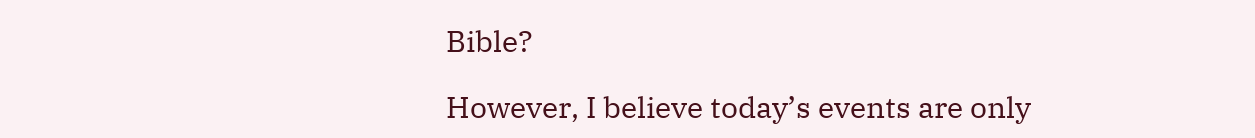Bible?

However, I believe today’s events are only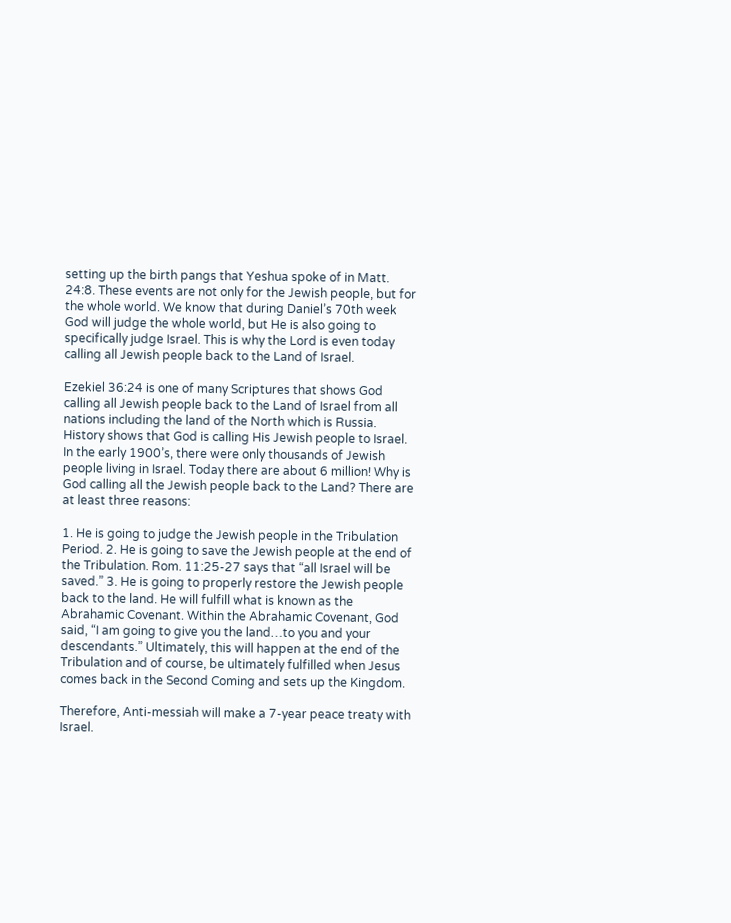setting up the birth pangs that Yeshua spoke of in Matt. 24:8. These events are not only for the Jewish people, but for the whole world. We know that during Daniel’s 70th week God will judge the whole world, but He is also going to specifically judge Israel. This is why the Lord is even today calling all Jewish people back to the Land of Israel.

Ezekiel 36:24 is one of many Scriptures that shows God calling all Jewish people back to the Land of Israel from all nations including the land of the North which is Russia. History shows that God is calling His Jewish people to Israel. In the early 1900’s, there were only thousands of Jewish people living in Israel. Today there are about 6 million! Why is God calling all the Jewish people back to the Land? There are at least three reasons:

1. He is going to judge the Jewish people in the Tribulation Period. 2. He is going to save the Jewish people at the end of the Tribulation. Rom. 11:25-27 says that “all Israel will be saved.” 3. He is going to properly restore the Jewish people back to the land. He will fulfill what is known as the Abrahamic Covenant. Within the Abrahamic Covenant, God said, “I am going to give you the land…to you and your descendants.” Ultimately, this will happen at the end of the Tribulation and of course, be ultimately fulfilled when Jesus comes back in the Second Coming and sets up the Kingdom.

Therefore, Anti-messiah will make a 7-year peace treaty with Israel.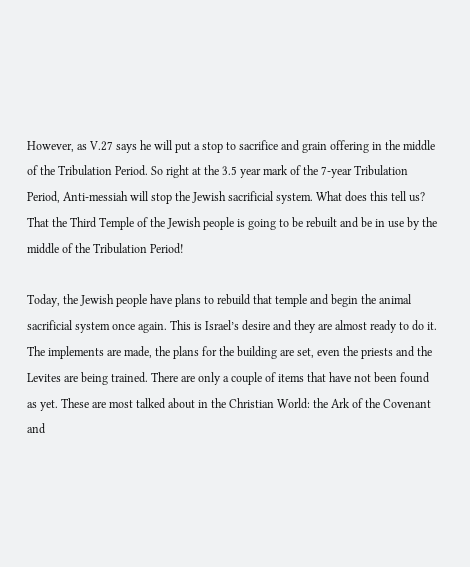However, as V.27 says he will put a stop to sacrifice and grain offering in the middle of the Tribulation Period. So right at the 3.5 year mark of the 7-year Tribulation Period, Anti-messiah will stop the Jewish sacrificial system. What does this tell us? That the Third Temple of the Jewish people is going to be rebuilt and be in use by the middle of the Tribulation Period!

Today, the Jewish people have plans to rebuild that temple and begin the animal sacrificial system once again. This is Israel’s desire and they are almost ready to do it. The implements are made, the plans for the building are set, even the priests and the Levites are being trained. There are only a couple of items that have not been found as yet. These are most talked about in the Christian World: the Ark of the Covenant and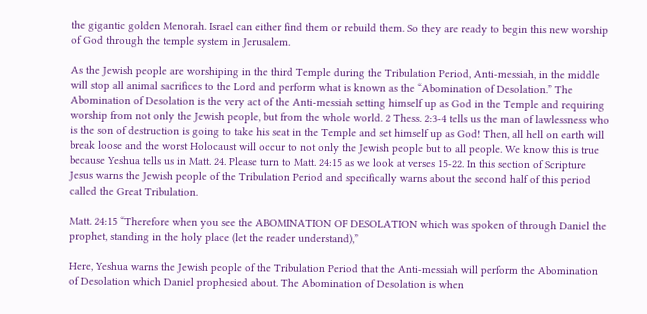the gigantic golden Menorah. Israel can either find them or rebuild them. So they are ready to begin this new worship of God through the temple system in Jerusalem.

As the Jewish people are worshiping in the third Temple during the Tribulation Period, Anti-messiah, in the middle will stop all animal sacrifices to the Lord and perform what is known as the “Abomination of Desolation.” The Abomination of Desolation is the very act of the Anti-messiah setting himself up as God in the Temple and requiring worship from not only the Jewish people, but from the whole world. 2 Thess. 2:3-4 tells us the man of lawlessness who is the son of destruction is going to take his seat in the Temple and set himself up as God! Then, all hell on earth will break loose and the worst Holocaust will occur to not only the Jewish people but to all people. We know this is true because Yeshua tells us in Matt. 24. Please turn to Matt. 24:15 as we look at verses 15-22. In this section of Scripture Jesus warns the Jewish people of the Tribulation Period and specifically warns about the second half of this period called the Great Tribulation.

Matt. 24:15 “Therefore when you see the ABOMINATION OF DESOLATION which was spoken of through Daniel the prophet, standing in the holy place (let the reader understand),”

Here, Yeshua warns the Jewish people of the Tribulation Period that the Anti-messiah will perform the Abomination of Desolation which Daniel prophesied about. The Abomination of Desolation is when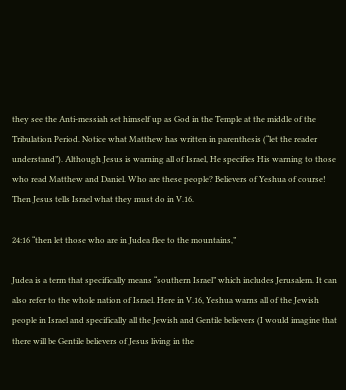they see the Anti-messiah set himself up as God in the Temple at the middle of the Tribulation Period. Notice what Matthew has written in parenthesis (“let the reader understand”). Although Jesus is warning all of Israel, He specifies His warning to those who read Matthew and Daniel. Who are these people? Believers of Yeshua of course! Then Jesus tells Israel what they must do in V.16.

24:16 “then let those who are in Judea flee to the mountains,”

Judea is a term that specifically means “southern Israel” which includes Jerusalem. It can also refer to the whole nation of Israel. Here in V.16, Yeshua warns all of the Jewish people in Israel and specifically all the Jewish and Gentile believers (I would imagine that there will be Gentile believers of Jesus living in the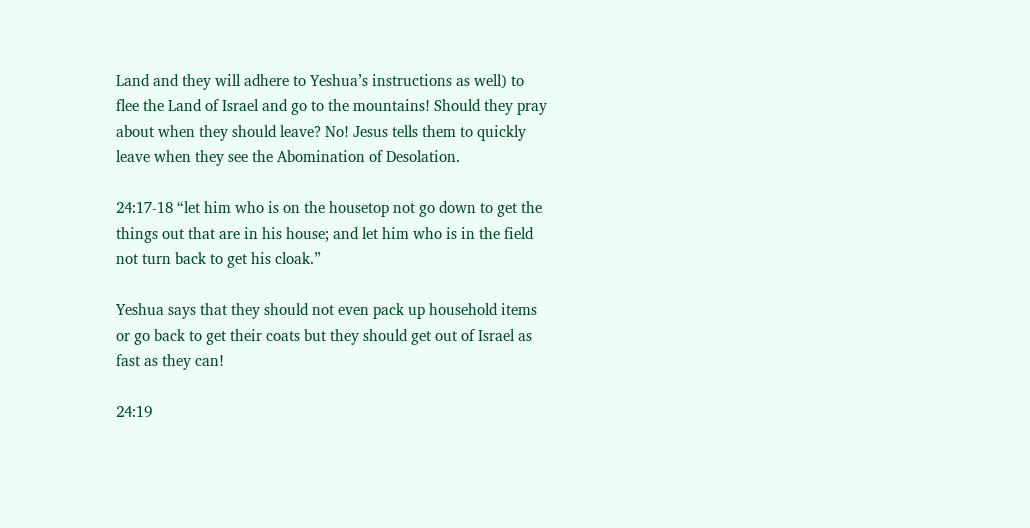Land and they will adhere to Yeshua’s instructions as well) to flee the Land of Israel and go to the mountains! Should they pray about when they should leave? No! Jesus tells them to quickly leave when they see the Abomination of Desolation.

24:17-18 “let him who is on the housetop not go down to get the things out that are in his house; and let him who is in the field not turn back to get his cloak.”

Yeshua says that they should not even pack up household items or go back to get their coats but they should get out of Israel as fast as they can!

24:19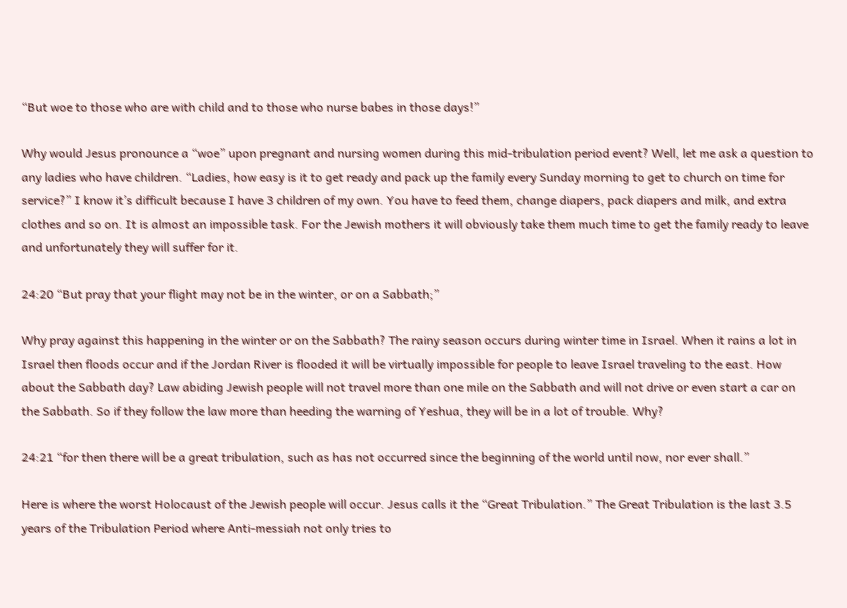“But woe to those who are with child and to those who nurse babes in those days!”

Why would Jesus pronounce a “woe” upon pregnant and nursing women during this mid-tribulation period event? Well, let me ask a question to any ladies who have children. “Ladies, how easy is it to get ready and pack up the family every Sunday morning to get to church on time for service?” I know it’s difficult because I have 3 children of my own. You have to feed them, change diapers, pack diapers and milk, and extra clothes and so on. It is almost an impossible task. For the Jewish mothers it will obviously take them much time to get the family ready to leave and unfortunately they will suffer for it.

24:20 “But pray that your flight may not be in the winter, or on a Sabbath;”

Why pray against this happening in the winter or on the Sabbath? The rainy season occurs during winter time in Israel. When it rains a lot in Israel then floods occur and if the Jordan River is flooded it will be virtually impossible for people to leave Israel traveling to the east. How about the Sabbath day? Law abiding Jewish people will not travel more than one mile on the Sabbath and will not drive or even start a car on the Sabbath. So if they follow the law more than heeding the warning of Yeshua, they will be in a lot of trouble. Why?

24:21 “for then there will be a great tribulation, such as has not occurred since the beginning of the world until now, nor ever shall.”

Here is where the worst Holocaust of the Jewish people will occur. Jesus calls it the “Great Tribulation.” The Great Tribulation is the last 3.5 years of the Tribulation Period where Anti-messiah not only tries to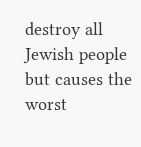destroy all Jewish people but causes the worst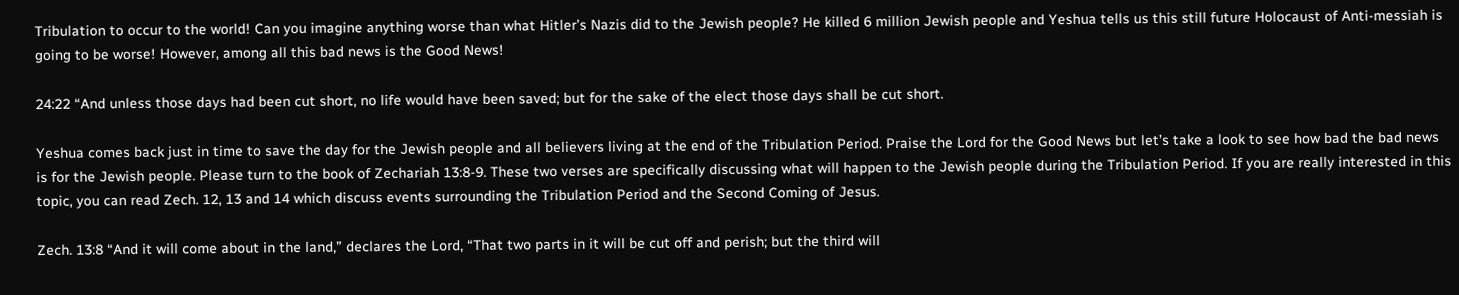Tribulation to occur to the world! Can you imagine anything worse than what Hitler’s Nazis did to the Jewish people? He killed 6 million Jewish people and Yeshua tells us this still future Holocaust of Anti-messiah is going to be worse! However, among all this bad news is the Good News!

24:22 “And unless those days had been cut short, no life would have been saved; but for the sake of the elect those days shall be cut short.

Yeshua comes back just in time to save the day for the Jewish people and all believers living at the end of the Tribulation Period. Praise the Lord for the Good News but let’s take a look to see how bad the bad news is for the Jewish people. Please turn to the book of Zechariah 13:8-9. These two verses are specifically discussing what will happen to the Jewish people during the Tribulation Period. If you are really interested in this topic, you can read Zech. 12, 13 and 14 which discuss events surrounding the Tribulation Period and the Second Coming of Jesus.

Zech. 13:8 “And it will come about in the land,” declares the Lord, “That two parts in it will be cut off and perish; but the third will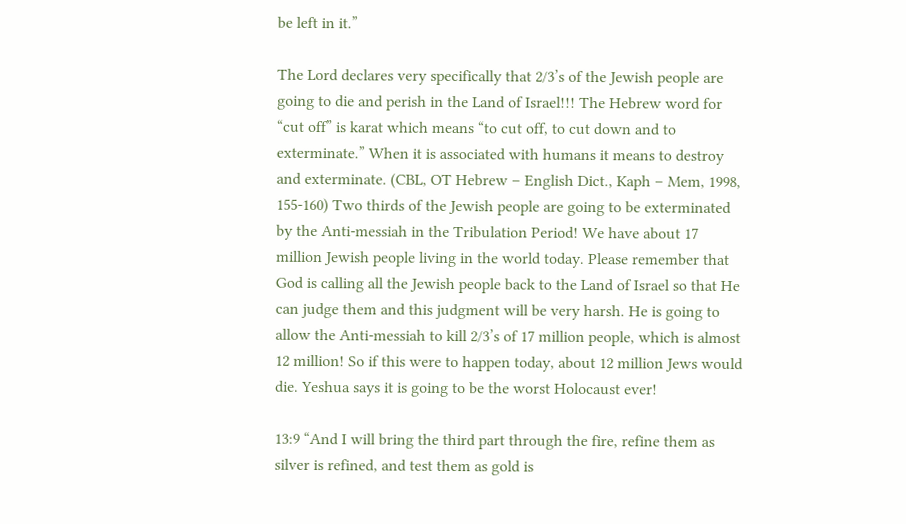be left in it.”

The Lord declares very specifically that 2/3’s of the Jewish people are going to die and perish in the Land of Israel!!! The Hebrew word for “cut off” is karat which means “to cut off, to cut down and to exterminate.” When it is associated with humans it means to destroy and exterminate. (CBL, OT Hebrew – English Dict., Kaph – Mem, 1998, 155-160) Two thirds of the Jewish people are going to be exterminated by the Anti-messiah in the Tribulation Period! We have about 17 million Jewish people living in the world today. Please remember that God is calling all the Jewish people back to the Land of Israel so that He can judge them and this judgment will be very harsh. He is going to allow the Anti-messiah to kill 2/3’s of 17 million people, which is almost 12 million! So if this were to happen today, about 12 million Jews would die. Yeshua says it is going to be the worst Holocaust ever!

13:9 “And I will bring the third part through the fire, refine them as silver is refined, and test them as gold is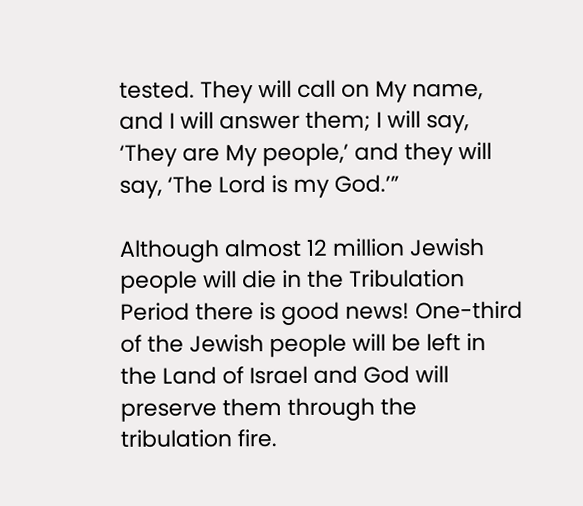tested. They will call on My name, and I will answer them; I will say, ‘They are My people,’ and they will say, ‘The Lord is my God.’”

Although almost 12 million Jewish people will die in the Tribulation Period there is good news! One-third of the Jewish people will be left in the Land of Israel and God will preserve them through the tribulation fire.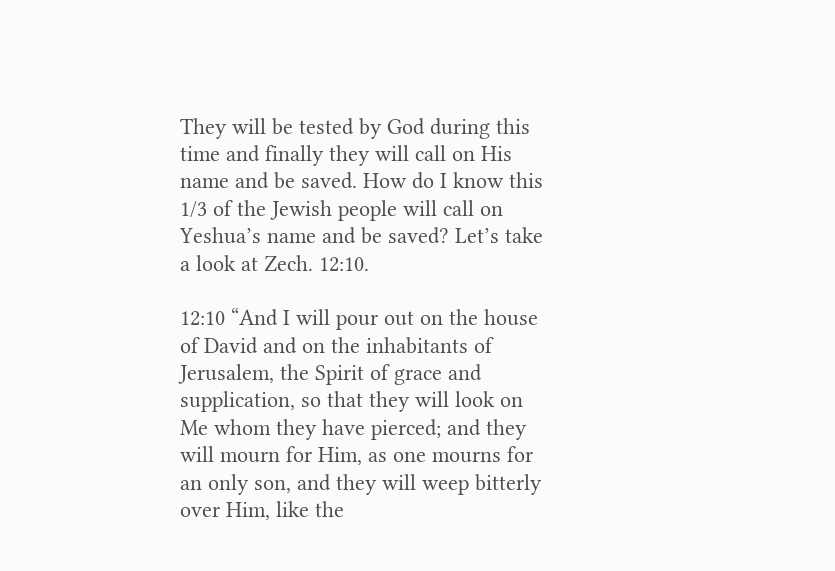They will be tested by God during this time and finally they will call on His name and be saved. How do I know this 1/3 of the Jewish people will call on Yeshua’s name and be saved? Let’s take a look at Zech. 12:10.

12:10 “And I will pour out on the house of David and on the inhabitants of Jerusalem, the Spirit of grace and supplication, so that they will look on Me whom they have pierced; and they will mourn for Him, as one mourns for an only son, and they will weep bitterly over Him, like the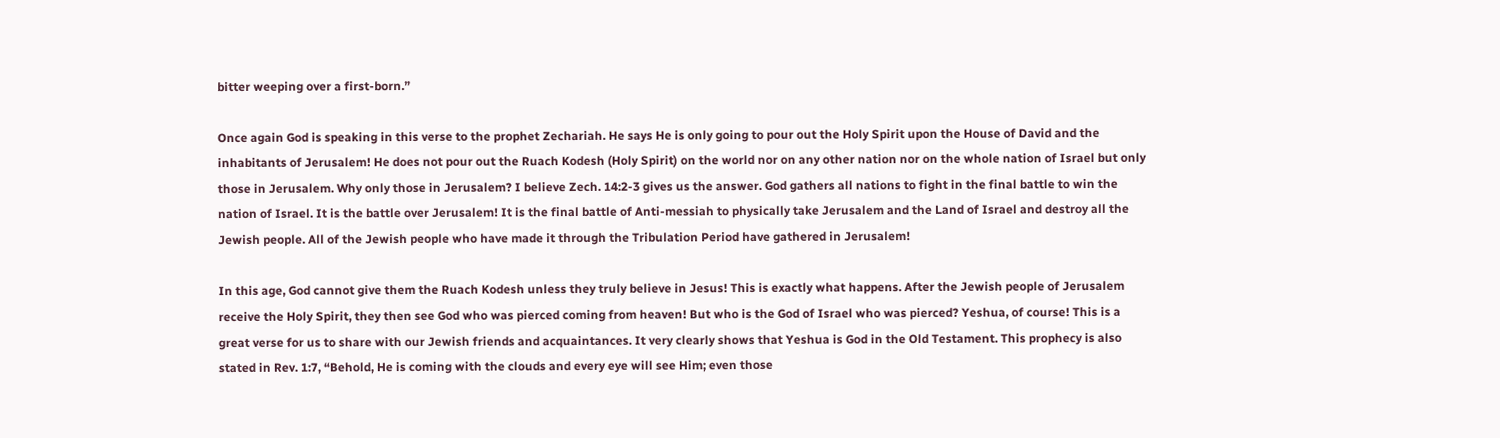bitter weeping over a first-born.”

Once again God is speaking in this verse to the prophet Zechariah. He says He is only going to pour out the Holy Spirit upon the House of David and the inhabitants of Jerusalem! He does not pour out the Ruach Kodesh (Holy Spirit) on the world nor on any other nation nor on the whole nation of Israel but only those in Jerusalem. Why only those in Jerusalem? I believe Zech. 14:2-3 gives us the answer. God gathers all nations to fight in the final battle to win the nation of Israel. It is the battle over Jerusalem! It is the final battle of Anti-messiah to physically take Jerusalem and the Land of Israel and destroy all the Jewish people. All of the Jewish people who have made it through the Tribulation Period have gathered in Jerusalem!

In this age, God cannot give them the Ruach Kodesh unless they truly believe in Jesus! This is exactly what happens. After the Jewish people of Jerusalem receive the Holy Spirit, they then see God who was pierced coming from heaven! But who is the God of Israel who was pierced? Yeshua, of course! This is a great verse for us to share with our Jewish friends and acquaintances. It very clearly shows that Yeshua is God in the Old Testament. This prophecy is also stated in Rev. 1:7, “Behold, He is coming with the clouds and every eye will see Him; even those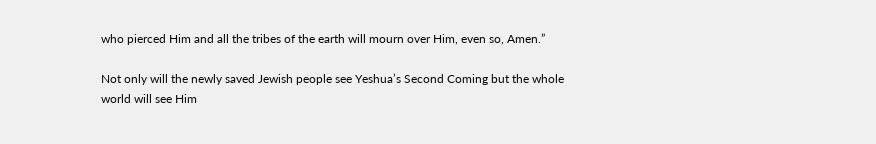who pierced Him and all the tribes of the earth will mourn over Him, even so, Amen.”

Not only will the newly saved Jewish people see Yeshua’s Second Coming but the whole world will see Him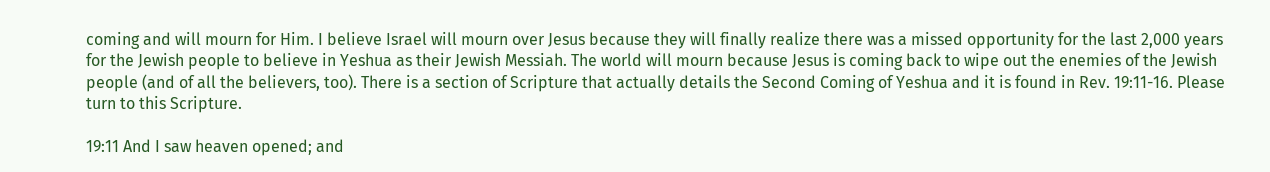coming and will mourn for Him. I believe Israel will mourn over Jesus because they will finally realize there was a missed opportunity for the last 2,000 years for the Jewish people to believe in Yeshua as their Jewish Messiah. The world will mourn because Jesus is coming back to wipe out the enemies of the Jewish people (and of all the believers, too). There is a section of Scripture that actually details the Second Coming of Yeshua and it is found in Rev. 19:11-16. Please turn to this Scripture.

19:11 And I saw heaven opened; and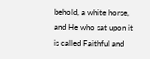behold, a white horse, and He who sat upon it is called Faithful and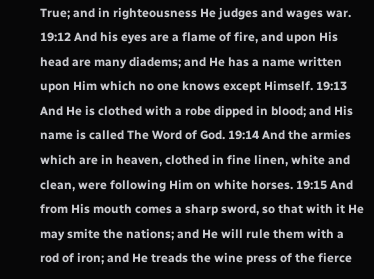True; and in righteousness He judges and wages war. 19:12 And his eyes are a flame of fire, and upon His head are many diadems; and He has a name written upon Him which no one knows except Himself. 19:13 And He is clothed with a robe dipped in blood; and His name is called The Word of God. 19:14 And the armies which are in heaven, clothed in fine linen, white and clean, were following Him on white horses. 19:15 And from His mouth comes a sharp sword, so that with it He may smite the nations; and He will rule them with a rod of iron; and He treads the wine press of the fierce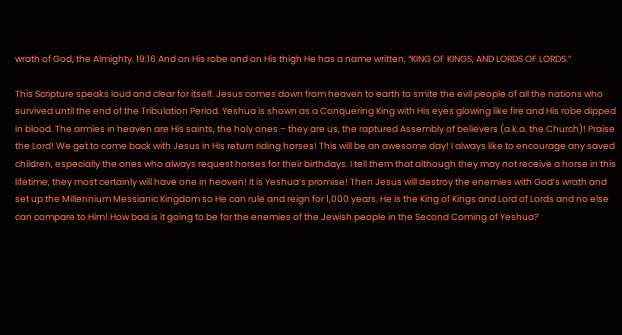wrath of God, the Almighty. 19:16 And on His robe and on His thigh He has a name written, “KING OF KINGS, AND LORDS OF LORDS.”

This Scripture speaks loud and clear for itself. Jesus comes down from heaven to earth to smite the evil people of all the nations who survived until the end of the Tribulation Period. Yeshua is shown as a Conquering King with His eyes glowing like fire and His robe dipped in blood. The armies in heaven are His saints, the holy ones – they are us, the raptured Assembly of believers (a.k.a. the Church)! Praise the Lord! We get to come back with Jesus in His return riding horses! This will be an awesome day! I always like to encourage any saved children, especially the ones who always request horses for their birthdays. I tell them that although they may not receive a horse in this lifetime, they most certainly will have one in heaven! It is Yeshua’s promise! Then Jesus will destroy the enemies with God’s wrath and set up the Millennium Messianic Kingdom so He can rule and reign for 1,000 years. He is the King of Kings and Lord of Lords and no else can compare to Him! How bad is it going to be for the enemies of the Jewish people in the Second Coming of Yeshua?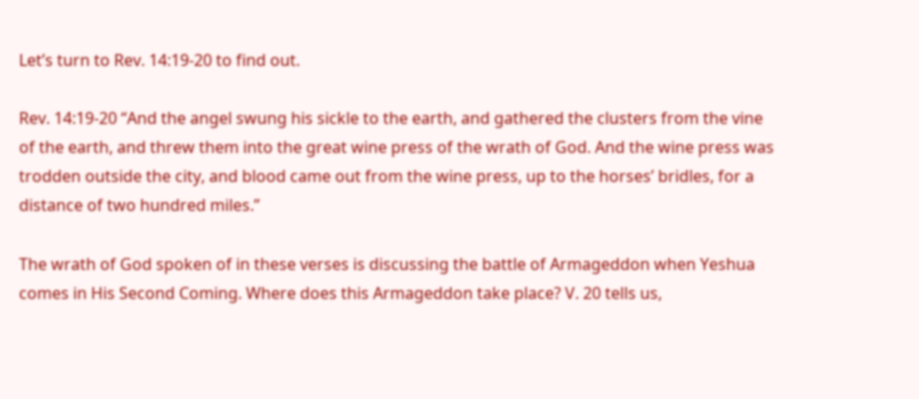Let’s turn to Rev. 14:19-20 to find out.

Rev. 14:19-20 “And the angel swung his sickle to the earth, and gathered the clusters from the vine of the earth, and threw them into the great wine press of the wrath of God. And the wine press was trodden outside the city, and blood came out from the wine press, up to the horses’ bridles, for a distance of two hundred miles.”

The wrath of God spoken of in these verses is discussing the battle of Armageddon when Yeshua comes in His Second Coming. Where does this Armageddon take place? V. 20 tells us,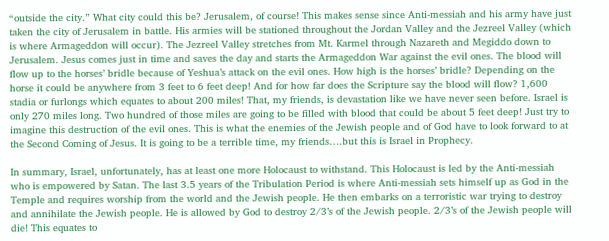“outside the city.” What city could this be? Jerusalem, of course! This makes sense since Anti-messiah and his army have just taken the city of Jerusalem in battle. His armies will be stationed throughout the Jordan Valley and the Jezreel Valley (which is where Armageddon will occur). The Jezreel Valley stretches from Mt. Karmel through Nazareth and Megiddo down to Jerusalem. Jesus comes just in time and saves the day and starts the Armageddon War against the evil ones. The blood will flow up to the horses’ bridle because of Yeshua’s attack on the evil ones. How high is the horses’ bridle? Depending on the horse it could be anywhere from 3 feet to 6 feet deep! And for how far does the Scripture say the blood will flow? 1,600 stadia or furlongs which equates to about 200 miles! That, my friends, is devastation like we have never seen before. Israel is only 270 miles long. Two hundred of those miles are going to be filled with blood that could be about 5 feet deep! Just try to imagine this destruction of the evil ones. This is what the enemies of the Jewish people and of God have to look forward to at the Second Coming of Jesus. It is going to be a terrible time, my friends….but this is Israel in Prophecy.

In summary, Israel, unfortunately, has at least one more Holocaust to withstand. This Holocaust is led by the Anti-messiah who is empowered by Satan. The last 3.5 years of the Tribulation Period is where Anti-messiah sets himself up as God in the Temple and requires worship from the world and the Jewish people. He then embarks on a terroristic war trying to destroy and annihilate the Jewish people. He is allowed by God to destroy 2/3’s of the Jewish people. 2/3’s of the Jewish people will die! This equates to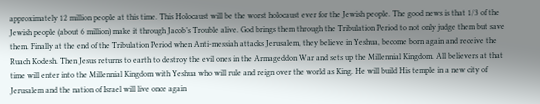approximately 12 million people at this time. This Holocaust will be the worst holocaust ever for the Jewish people. The good news is that 1/3 of the Jewish people (about 6 million) make it through Jacob’s Trouble alive. God brings them through the Tribulation Period to not only judge them but save them. Finally at the end of the Tribulation Period when Anti-messiah attacks Jerusalem, they believe in Yeshua, become born again and receive the Ruach Kodesh. Then Jesus returns to earth to destroy the evil ones in the Armageddon War and sets up the Millennial Kingdom. All believers at that time will enter into the Millennial Kingdom with Yeshua who will rule and reign over the world as King. He will build His temple in a new city of Jerusalem and the nation of Israel will live once again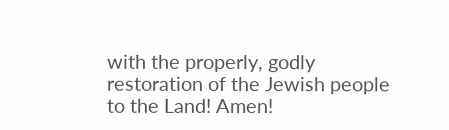with the properly, godly restoration of the Jewish people to the Land! Amen!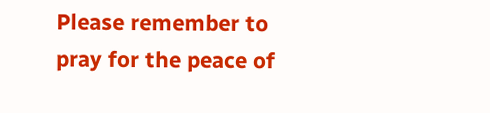Please remember to pray for the peace of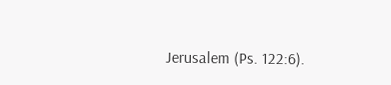Jerusalem (Ps. 122:6).